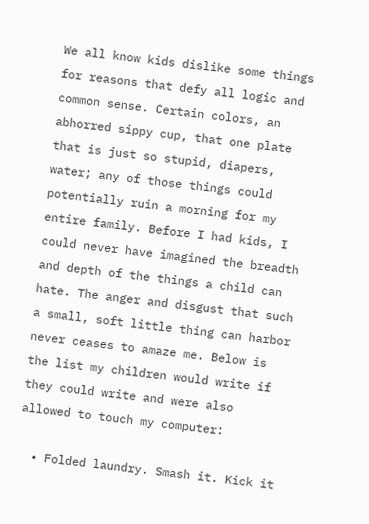We all know kids dislike some things for reasons that defy all logic and common sense. Certain colors, an abhorred sippy cup, that one plate that is just so stupid, diapers, water; any of those things could potentially ruin a morning for my entire family. Before I had kids, I could never have imagined the breadth and depth of the things a child can hate. The anger and disgust that such a small, soft little thing can harbor never ceases to amaze me. Below is the list my children would write if they could write and were also allowed to touch my computer:

  • Folded laundry. Smash it. Kick it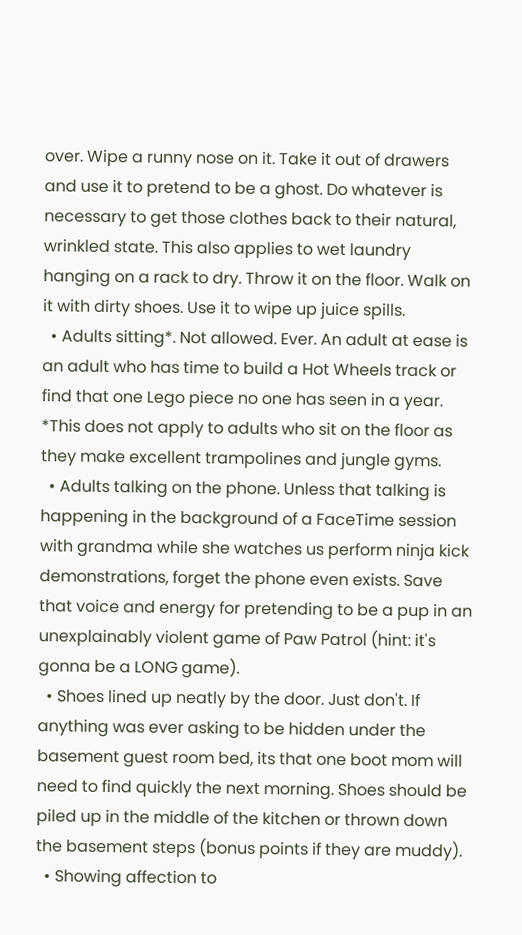over. Wipe a runny nose on it. Take it out of drawers and use it to pretend to be a ghost. Do whatever is necessary to get those clothes back to their natural, wrinkled state. This also applies to wet laundry hanging on a rack to dry. Throw it on the floor. Walk on it with dirty shoes. Use it to wipe up juice spills.
  • Adults sitting*. Not allowed. Ever. An adult at ease is an adult who has time to build a Hot Wheels track or find that one Lego piece no one has seen in a year. *This does not apply to adults who sit on the floor as they make excellent trampolines and jungle gyms.
  • Adults talking on the phone. Unless that talking is happening in the background of a FaceTime session with grandma while she watches us perform ninja kick demonstrations, forget the phone even exists. Save that voice and energy for pretending to be a pup in an unexplainably violent game of Paw Patrol (hint: it's gonna be a LONG game).
  • Shoes lined up neatly by the door. Just don't. If anything was ever asking to be hidden under the basement guest room bed, its that one boot mom will need to find quickly the next morning. Shoes should be piled up in the middle of the kitchen or thrown down the basement steps (bonus points if they are muddy).
  • Showing affection to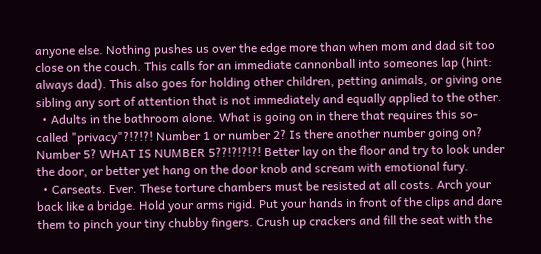anyone else. Nothing pushes us over the edge more than when mom and dad sit too close on the couch. This calls for an immediate cannonball into someones lap (hint: always dad). This also goes for holding other children, petting animals, or giving one sibling any sort of attention that is not immediately and equally applied to the other.
  • Adults in the bathroom alone. What is going on in there that requires this so-called "privacy"?!?!?! Number 1 or number 2? Is there another number going on? Number 5? WHAT IS NUMBER 5??!?!?!?! Better lay on the floor and try to look under the door, or better yet hang on the door knob and scream with emotional fury.
  • Carseats. Ever. These torture chambers must be resisted at all costs. Arch your back like a bridge. Hold your arms rigid. Put your hands in front of the clips and dare them to pinch your tiny chubby fingers. Crush up crackers and fill the seat with the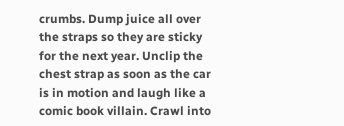crumbs. Dump juice all over the straps so they are sticky for the next year. Unclip the chest strap as soon as the car is in motion and laugh like a comic book villain. Crawl into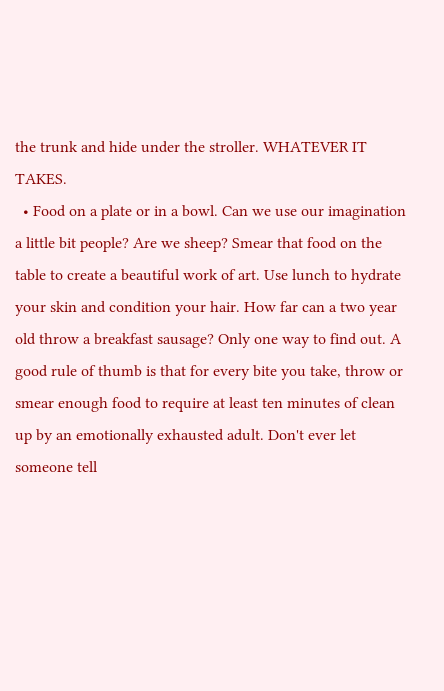the trunk and hide under the stroller. WHATEVER IT TAKES.
  • Food on a plate or in a bowl. Can we use our imagination a little bit people? Are we sheep? Smear that food on the table to create a beautiful work of art. Use lunch to hydrate your skin and condition your hair. How far can a two year old throw a breakfast sausage? Only one way to find out. A good rule of thumb is that for every bite you take, throw or smear enough food to require at least ten minutes of clean up by an emotionally exhausted adult. Don't ever let someone tell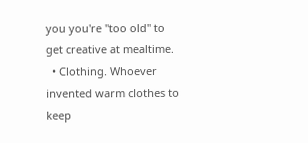you you're "too old" to get creative at mealtime.
  • Clothing. Whoever invented warm clothes to keep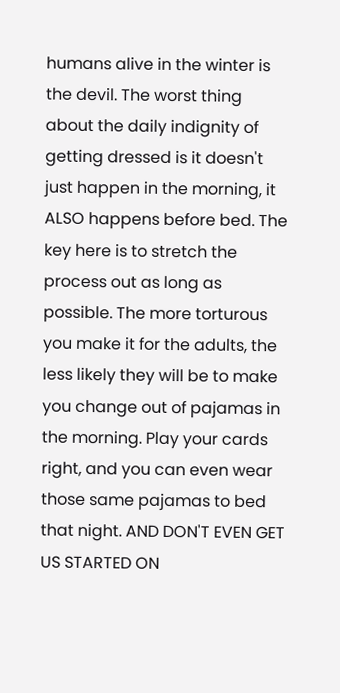humans alive in the winter is the devil. The worst thing about the daily indignity of getting dressed is it doesn't just happen in the morning, it ALSO happens before bed. The key here is to stretch the process out as long as possible. The more torturous you make it for the adults, the less likely they will be to make you change out of pajamas in the morning. Play your cards right, and you can even wear those same pajamas to bed that night. AND DON'T EVEN GET US STARTED ON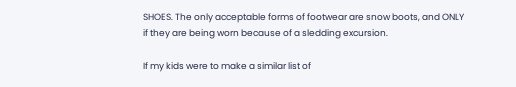SHOES. The only acceptable forms of footwear are snow boots, and ONLY if they are being worn because of a sledding excursion.

If my kids were to make a similar list of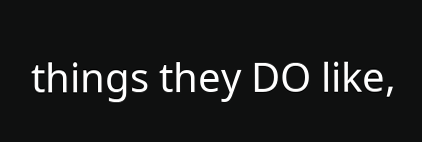things they DO like,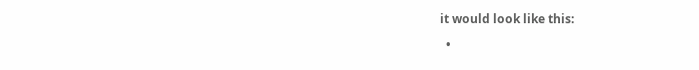it would look like this:

  •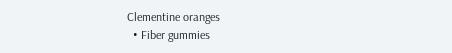Clementine oranges
  • Fiber gummies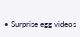• Surprise egg videos